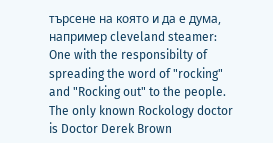търсене на която и да е дума, например cleveland steamer:
One with the responsibilty of spreading the word of "rocking" and "Rocking out" to the people. The only known Rockology doctor is Doctor Derek Brown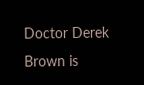Doctor Derek Brown is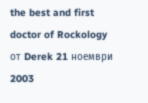the best and first doctor of Rockology
от Derek 21 ноември 2003